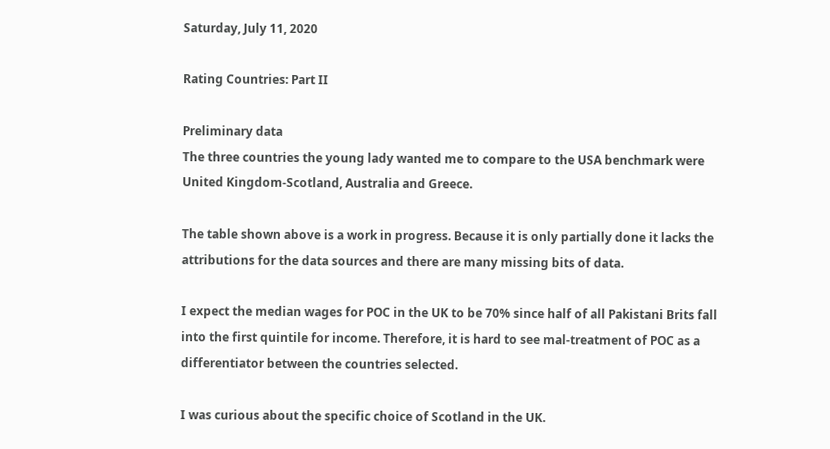Saturday, July 11, 2020

Rating Countries: Part II

Preliminary data
The three countries the young lady wanted me to compare to the USA benchmark were United Kingdom-Scotland, Australia and Greece.

The table shown above is a work in progress. Because it is only partially done it lacks the attributions for the data sources and there are many missing bits of data.

I expect the median wages for POC in the UK to be 70% since half of all Pakistani Brits fall into the first quintile for income. Therefore, it is hard to see mal-treatment of POC as a differentiator between the countries selected.

I was curious about the specific choice of Scotland in the UK.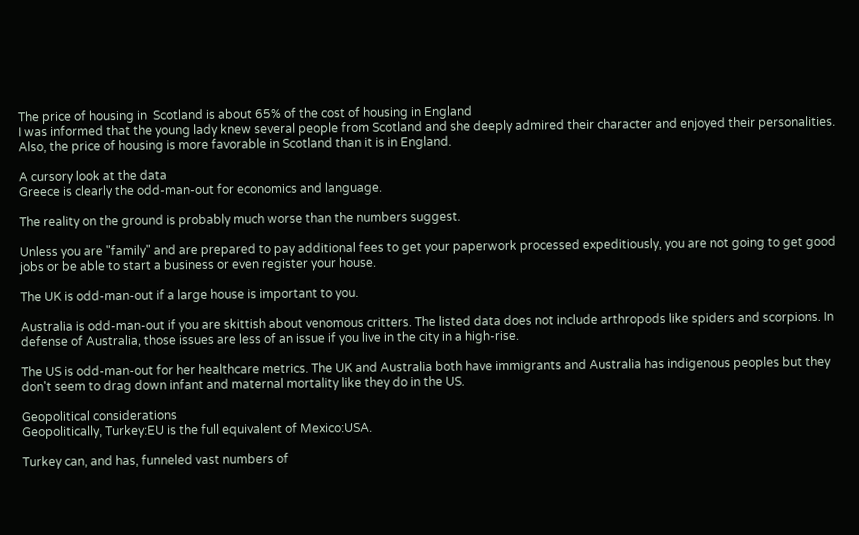The price of housing in  Scotland is about 65% of the cost of housing in England
I was informed that the young lady knew several people from Scotland and she deeply admired their character and enjoyed their personalities. Also, the price of housing is more favorable in Scotland than it is in England.

A cursory look at the data
Greece is clearly the odd-man-out for economics and language.

The reality on the ground is probably much worse than the numbers suggest.

Unless you are "family" and are prepared to pay additional fees to get your paperwork processed expeditiously, you are not going to get good jobs or be able to start a business or even register your house.

The UK is odd-man-out if a large house is important to you.

Australia is odd-man-out if you are skittish about venomous critters. The listed data does not include arthropods like spiders and scorpions. In defense of Australia, those issues are less of an issue if you live in the city in a high-rise.

The US is odd-man-out for her healthcare metrics. The UK and Australia both have immigrants and Australia has indigenous peoples but they don't seem to drag down infant and maternal mortality like they do in the US.

Geopolitical considerations
Geopolitically, Turkey:EU is the full equivalent of Mexico:USA.

Turkey can, and has, funneled vast numbers of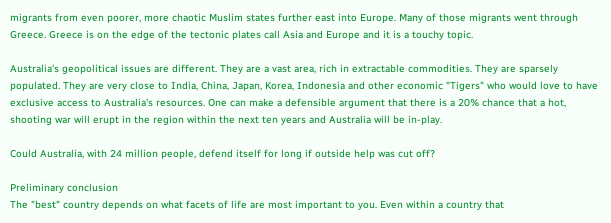migrants from even poorer, more chaotic Muslim states further east into Europe. Many of those migrants went through Greece. Greece is on the edge of the tectonic plates call Asia and Europe and it is a touchy topic.

Australia's geopolitical issues are different. They are a vast area, rich in extractable commodities. They are sparsely populated. They are very close to India, China, Japan, Korea, Indonesia and other economic "Tigers" who would love to have exclusive access to Australia's resources. One can make a defensible argument that there is a 20% chance that a hot, shooting war will erupt in the region within the next ten years and Australia will be in-play.

Could Australia, with 24 million people, defend itself for long if outside help was cut off?

Preliminary conclusion
The "best" country depends on what facets of life are most important to you. Even within a country that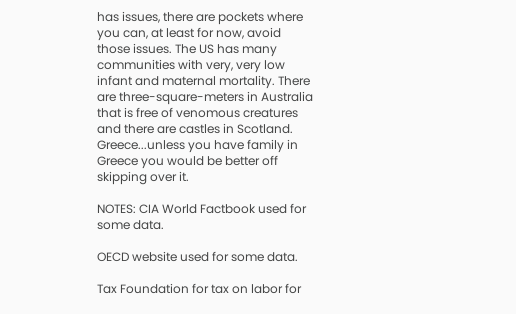has issues, there are pockets where you can, at least for now, avoid those issues. The US has many communities with very, very low infant and maternal mortality. There are three-square-meters in Australia that is free of venomous creatures and there are castles in Scotland. Greece...unless you have family in Greece you would be better off skipping over it.

NOTES: CIA World Factbook used for some data.

OECD website used for some data.

Tax Foundation for tax on labor for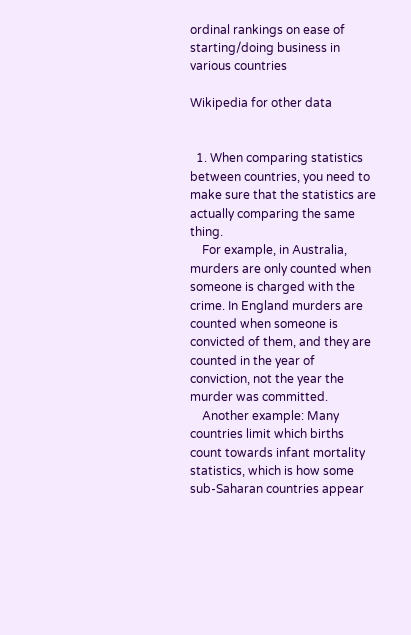ordinal rankings on ease of starting/doing business in various countries

Wikipedia for other data


  1. When comparing statistics between countries, you need to make sure that the statistics are actually comparing the same thing.
    For example, in Australia, murders are only counted when someone is charged with the crime. In England murders are counted when someone is convicted of them, and they are counted in the year of conviction, not the year the murder was committed.
    Another example: Many countries limit which births count towards infant mortality statistics, which is how some sub-Saharan countries appear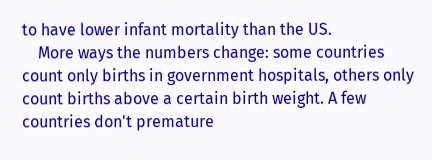to have lower infant mortality than the US.
    More ways the numbers change: some countries count only births in government hospitals, others only count births above a certain birth weight. A few countries don't premature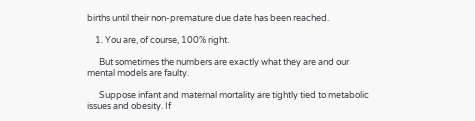births until their non-premature due date has been reached.

    1. You are, of course, 100% right.

      But sometimes the numbers are exactly what they are and our mental models are faulty.

      Suppose infant and maternal mortality are tightly tied to metabolic issues and obesity. If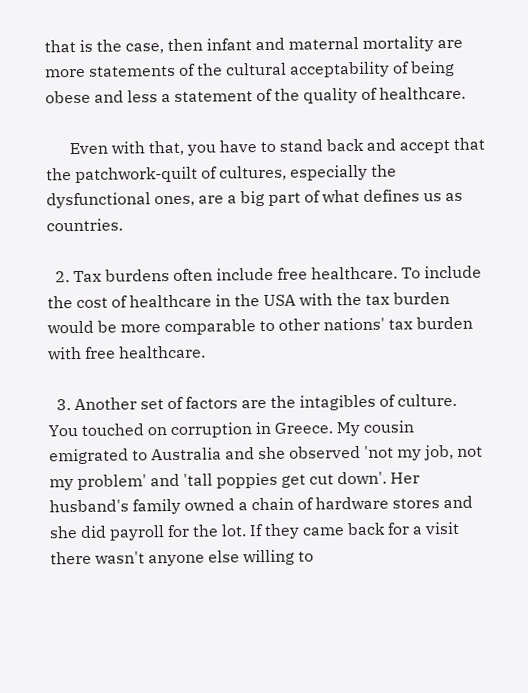that is the case, then infant and maternal mortality are more statements of the cultural acceptability of being obese and less a statement of the quality of healthcare.

      Even with that, you have to stand back and accept that the patchwork-quilt of cultures, especially the dysfunctional ones, are a big part of what defines us as countries.

  2. Tax burdens often include free healthcare. To include the cost of healthcare in the USA with the tax burden would be more comparable to other nations' tax burden with free healthcare.

  3. Another set of factors are the intagibles of culture. You touched on corruption in Greece. My cousin emigrated to Australia and she observed 'not my job, not my problem' and 'tall poppies get cut down'. Her husband's family owned a chain of hardware stores and she did payroll for the lot. If they came back for a visit there wasn't anyone else willing to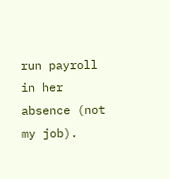run payroll in her absence (not my job).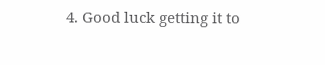4. Good luck getting it to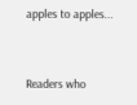apples to apples...


Readers who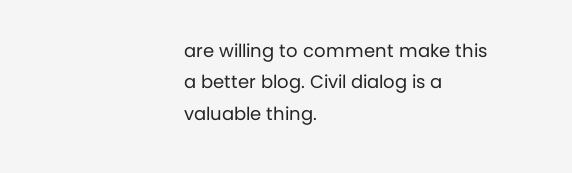are willing to comment make this a better blog. Civil dialog is a valuable thing.